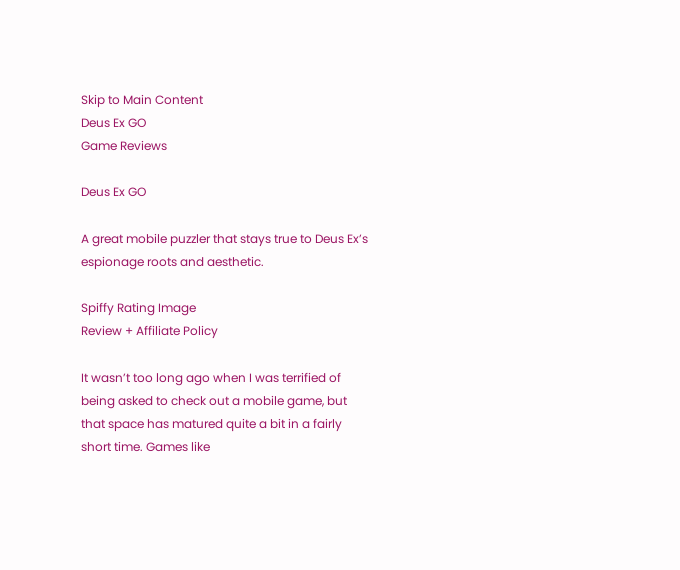Skip to Main Content
Deus Ex GO
Game Reviews

Deus Ex GO

A great mobile puzzler that stays true to Deus Ex’s espionage roots and aesthetic.

Spiffy Rating Image
Review + Affiliate Policy

It wasn’t too long ago when I was terrified of being asked to check out a mobile game, but that space has matured quite a bit in a fairly short time. Games like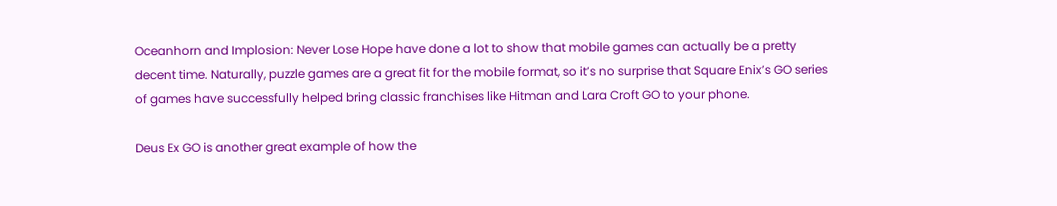Oceanhorn and Implosion: Never Lose Hope have done a lot to show that mobile games can actually be a pretty decent time. Naturally, puzzle games are a great fit for the mobile format, so it’s no surprise that Square Enix’s GO series of games have successfully helped bring classic franchises like Hitman and Lara Croft GO to your phone.

Deus Ex GO is another great example of how the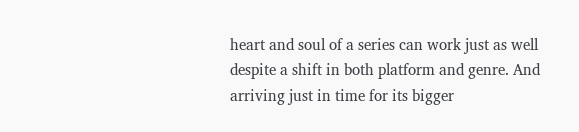heart and soul of a series can work just as well despite a shift in both platform and genre. And arriving just in time for its bigger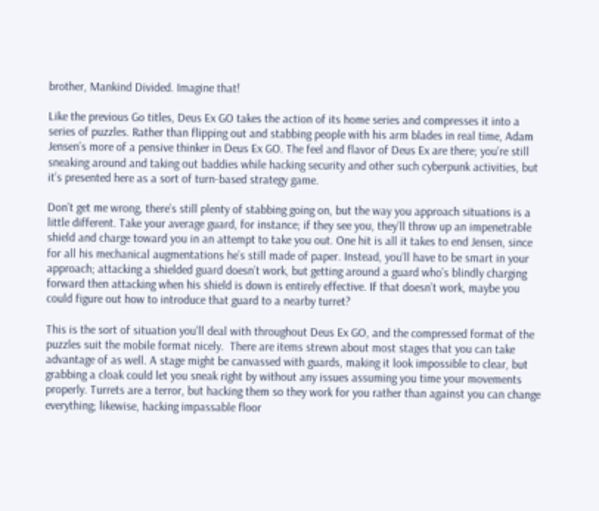brother, Mankind Divided. Imagine that!

Like the previous Go titles, Deus Ex GO takes the action of its home series and compresses it into a series of puzzles. Rather than flipping out and stabbing people with his arm blades in real time, Adam Jensen’s more of a pensive thinker in Deus Ex GO. The feel and flavor of Deus Ex are there; you’re still sneaking around and taking out baddies while hacking security and other such cyberpunk activities, but it’s presented here as a sort of turn-based strategy game.

Don’t get me wrong, there’s still plenty of stabbing going on, but the way you approach situations is a little different. Take your average guard, for instance; if they see you, they’ll throw up an impenetrable shield and charge toward you in an attempt to take you out. One hit is all it takes to end Jensen, since for all his mechanical augmentations he’s still made of paper. Instead, you’ll have to be smart in your approach; attacking a shielded guard doesn’t work, but getting around a guard who’s blindly charging forward then attacking when his shield is down is entirely effective. If that doesn’t work, maybe you could figure out how to introduce that guard to a nearby turret?

This is the sort of situation you’ll deal with throughout Deus Ex GO, and the compressed format of the puzzles suit the mobile format nicely.  There are items strewn about most stages that you can take advantage of as well. A stage might be canvassed with guards, making it look impossible to clear, but grabbing a cloak could let you sneak right by without any issues assuming you time your movements properly. Turrets are a terror, but hacking them so they work for you rather than against you can change everything; likewise, hacking impassable floor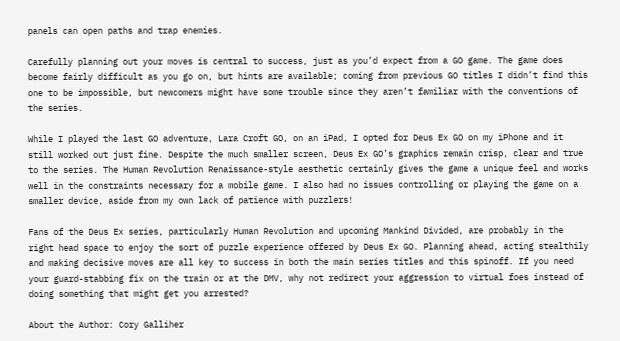panels can open paths and trap enemies.

Carefully planning out your moves is central to success, just as you’d expect from a GO game. The game does become fairly difficult as you go on, but hints are available; coming from previous GO titles I didn’t find this one to be impossible, but newcomers might have some trouble since they aren’t familiar with the conventions of the series.

While I played the last GO adventure, Lara Croft GO, on an iPad, I opted for Deus Ex GO on my iPhone and it still worked out just fine. Despite the much smaller screen, Deus Ex GO’s graphics remain crisp, clear and true to the series. The Human Revolution Renaissance-style aesthetic certainly gives the game a unique feel and works well in the constraints necessary for a mobile game. I also had no issues controlling or playing the game on a smaller device, aside from my own lack of patience with puzzlers!

Fans of the Deus Ex series, particularly Human Revolution and upcoming Mankind Divided, are probably in the right head space to enjoy the sort of puzzle experience offered by Deus Ex GO. Planning ahead, acting stealthily and making decisive moves are all key to success in both the main series titles and this spinoff. If you need your guard-stabbing fix on the train or at the DMV, why not redirect your aggression to virtual foes instead of doing something that might get you arrested?

About the Author: Cory Galliher